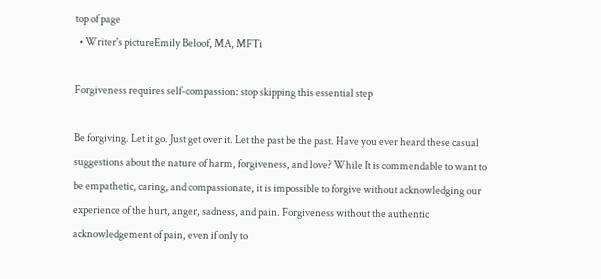top of page
  • Writer's pictureEmily Beloof, MA, MFTi

Forgiveness requires self-compassion: stop skipping this essential step

Be forgiving. Let it go. Just get over it. Let the past be the past. Have you ever heard these casual suggestions about the nature of harm, forgiveness, and love? While It is commendable to want to be empathetic, caring, and compassionate, it is impossible to forgive without acknowledging our experience of the hurt, anger, sadness, and pain. Forgiveness without the authentic acknowledgement of pain, even if only to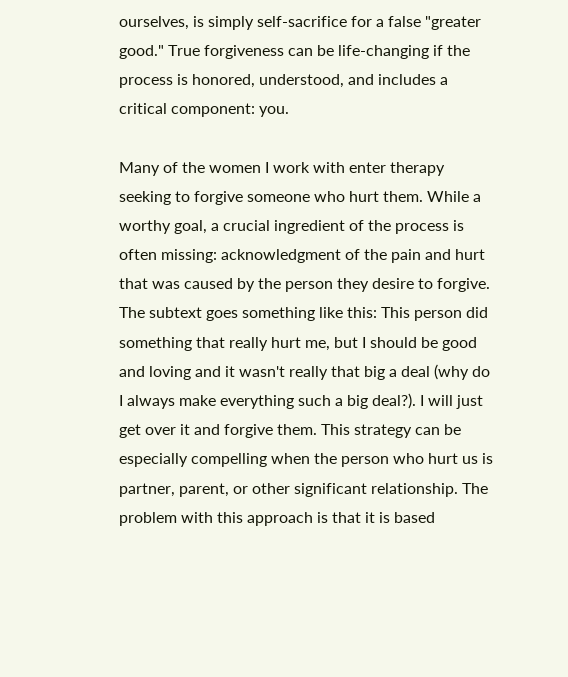ourselves, is simply self-sacrifice for a false "greater good." True forgiveness can be life-changing if the process is honored, understood, and includes a critical component: you.

Many of the women I work with enter therapy seeking to forgive someone who hurt them. While a worthy goal, a crucial ingredient of the process is often missing: acknowledgment of the pain and hurt that was caused by the person they desire to forgive. The subtext goes something like this: This person did something that really hurt me, but I should be good and loving and it wasn't really that big a deal (why do I always make everything such a big deal?). I will just get over it and forgive them. This strategy can be especially compelling when the person who hurt us is partner, parent, or other significant relationship. The problem with this approach is that it is based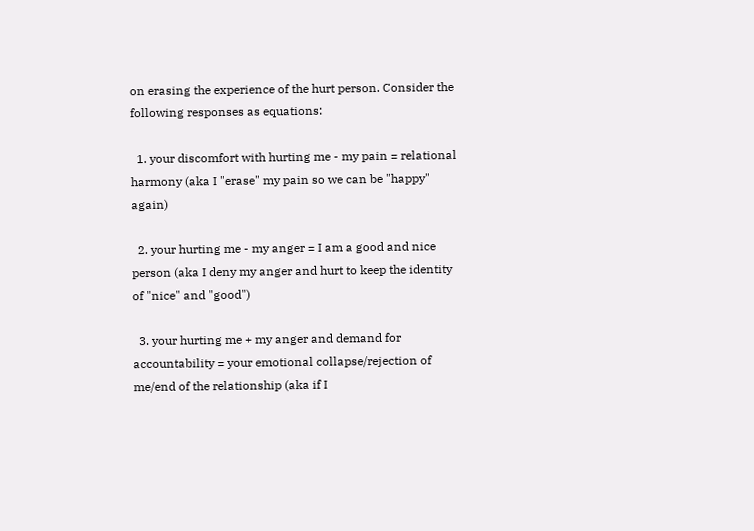on erasing the experience of the hurt person. Consider the following responses as equations:

  1. your discomfort with hurting me - my pain = relational harmony (aka I "erase" my pain so we can be "happy" again)

  2. your hurting me - my anger = I am a good and nice person (aka I deny my anger and hurt to keep the identity of "nice" and "good")

  3. your hurting me + my anger and demand for accountability = your emotional collapse/rejection of me/end of the relationship (aka if I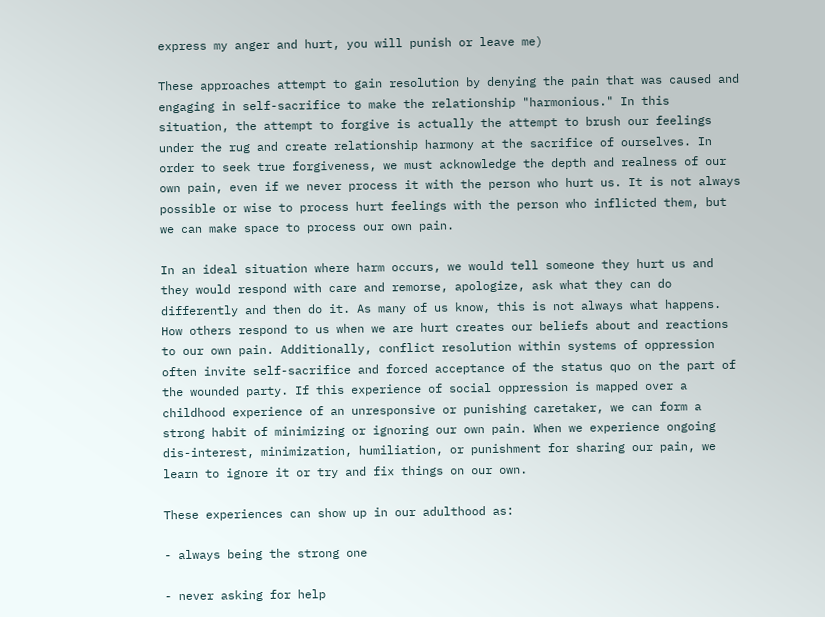express my anger and hurt, you will punish or leave me)

These approaches attempt to gain resolution by denying the pain that was caused and engaging in self-sacrifice to make the relationship "harmonious." In this situation, the attempt to forgive is actually the attempt to brush our feelings under the rug and create relationship harmony at the sacrifice of ourselves. In order to seek true forgiveness, we must acknowledge the depth and realness of our own pain, even if we never process it with the person who hurt us. It is not always possible or wise to process hurt feelings with the person who inflicted them, but we can make space to process our own pain.

In an ideal situation where harm occurs, we would tell someone they hurt us and they would respond with care and remorse, apologize, ask what they can do differently and then do it. As many of us know, this is not always what happens. How others respond to us when we are hurt creates our beliefs about and reactions to our own pain. Additionally, conflict resolution within systems of oppression often invite self-sacrifice and forced acceptance of the status quo on the part of the wounded party. If this experience of social oppression is mapped over a childhood experience of an unresponsive or punishing caretaker, we can form a strong habit of minimizing or ignoring our own pain. When we experience ongoing dis-interest, minimization, humiliation, or punishment for sharing our pain, we learn to ignore it or try and fix things on our own.

These experiences can show up in our adulthood as:

- always being the strong one

- never asking for help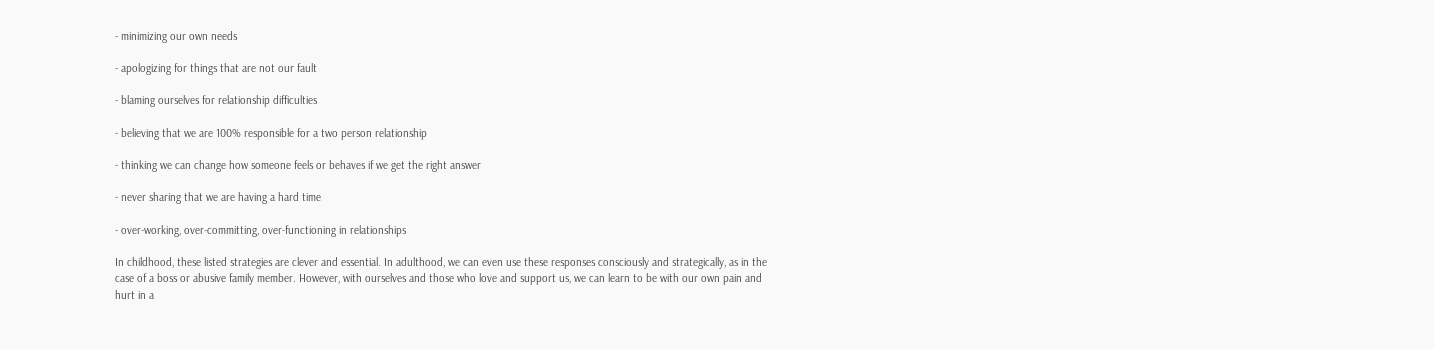- minimizing our own needs

- apologizing for things that are not our fault

- blaming ourselves for relationship difficulties

- believing that we are 100% responsible for a two person relationship

- thinking we can change how someone feels or behaves if we get the right answer

- never sharing that we are having a hard time

- over-working, over-committing, over-functioning in relationships

In childhood, these listed strategies are clever and essential. In adulthood, we can even use these responses consciously and strategically, as in the case of a boss or abusive family member. However, with ourselves and those who love and support us, we can learn to be with our own pain and hurt in a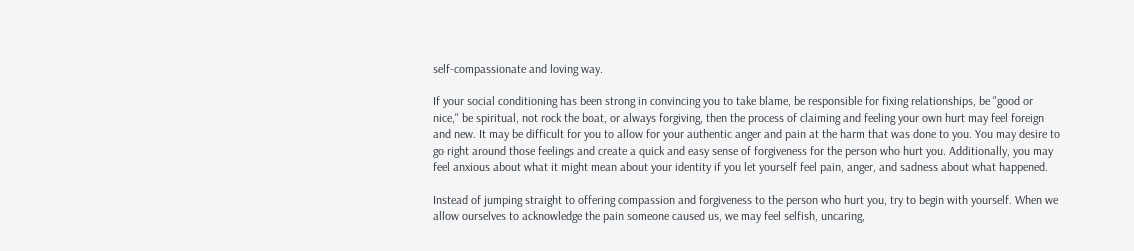self-compassionate and loving way.

If your social conditioning has been strong in convincing you to take blame, be responsible for fixing relationships, be "good or nice," be spiritual, not rock the boat, or always forgiving, then the process of claiming and feeling your own hurt may feel foreign and new. It may be difficult for you to allow for your authentic anger and pain at the harm that was done to you. You may desire to go right around those feelings and create a quick and easy sense of forgiveness for the person who hurt you. Additionally, you may feel anxious about what it might mean about your identity if you let yourself feel pain, anger, and sadness about what happened.

Instead of jumping straight to offering compassion and forgiveness to the person who hurt you, try to begin with yourself. When we allow ourselves to acknowledge the pain someone caused us, we may feel selfish, uncaring,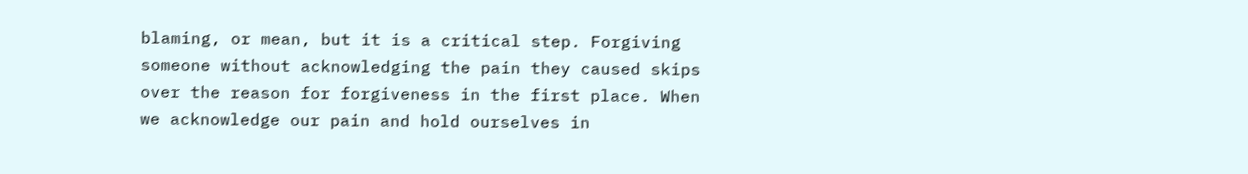blaming, or mean, but it is a critical step. Forgiving someone without acknowledging the pain they caused skips over the reason for forgiveness in the first place. When we acknowledge our pain and hold ourselves in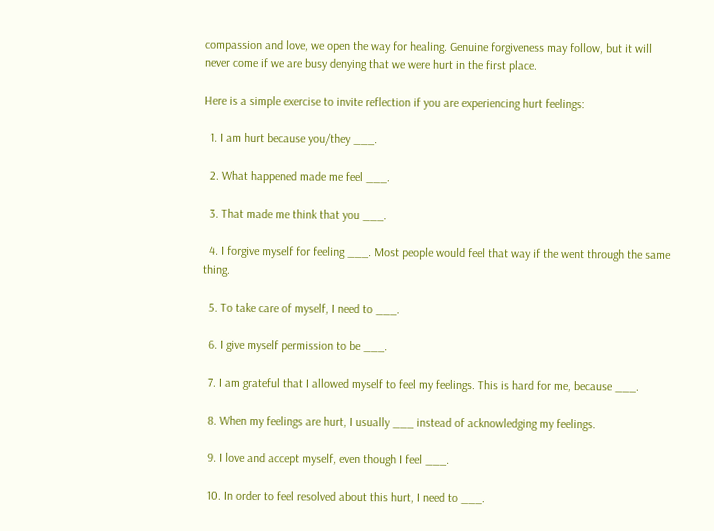compassion and love, we open the way for healing. Genuine forgiveness may follow, but it will never come if we are busy denying that we were hurt in the first place.

Here is a simple exercise to invite reflection if you are experiencing hurt feelings:

  1. I am hurt because you/they ___.

  2. What happened made me feel ___.

  3. That made me think that you ___.

  4. I forgive myself for feeling ___. Most people would feel that way if the went through the same thing.

  5. To take care of myself, I need to ___.

  6. I give myself permission to be ___.

  7. I am grateful that I allowed myself to feel my feelings. This is hard for me, because ___.

  8. When my feelings are hurt, I usually ___ instead of acknowledging my feelings.

  9. I love and accept myself, even though I feel ___.

  10. In order to feel resolved about this hurt, I need to ___.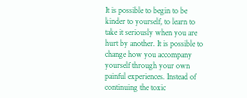It is possible to begin to be kinder to yourself, to learn to take it seriously when you are hurt by another. It is possible to change how you accompany yourself through your own painful experiences. Instead of continuing the toxic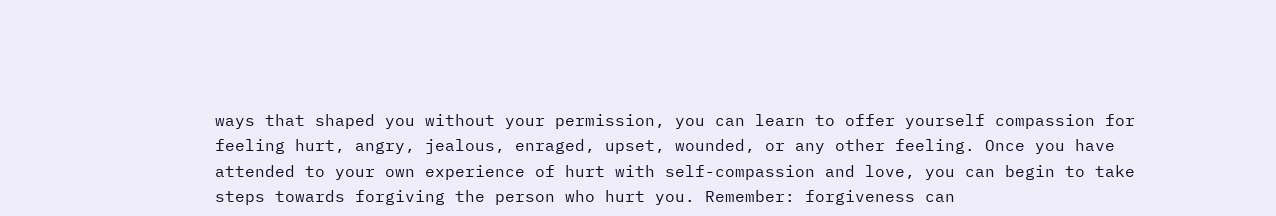ways that shaped you without your permission, you can learn to offer yourself compassion for feeling hurt, angry, jealous, enraged, upset, wounded, or any other feeling. Once you have attended to your own experience of hurt with self-compassion and love, you can begin to take steps towards forgiving the person who hurt you. Remember: forgiveness can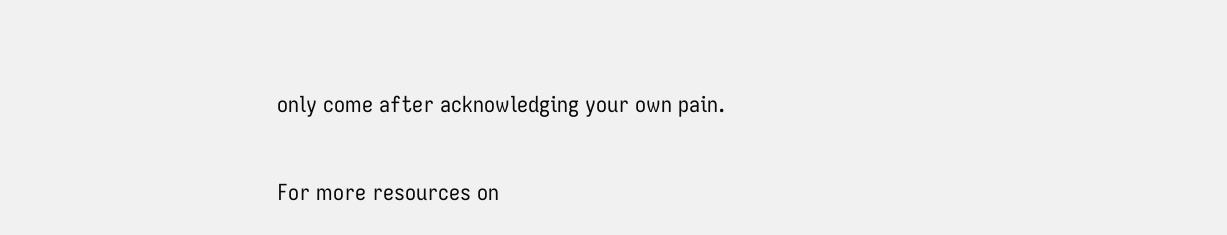only come after acknowledging your own pain.

For more resources on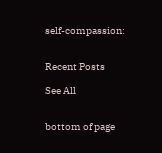self-compassion:


Recent Posts

See All


bottom of page